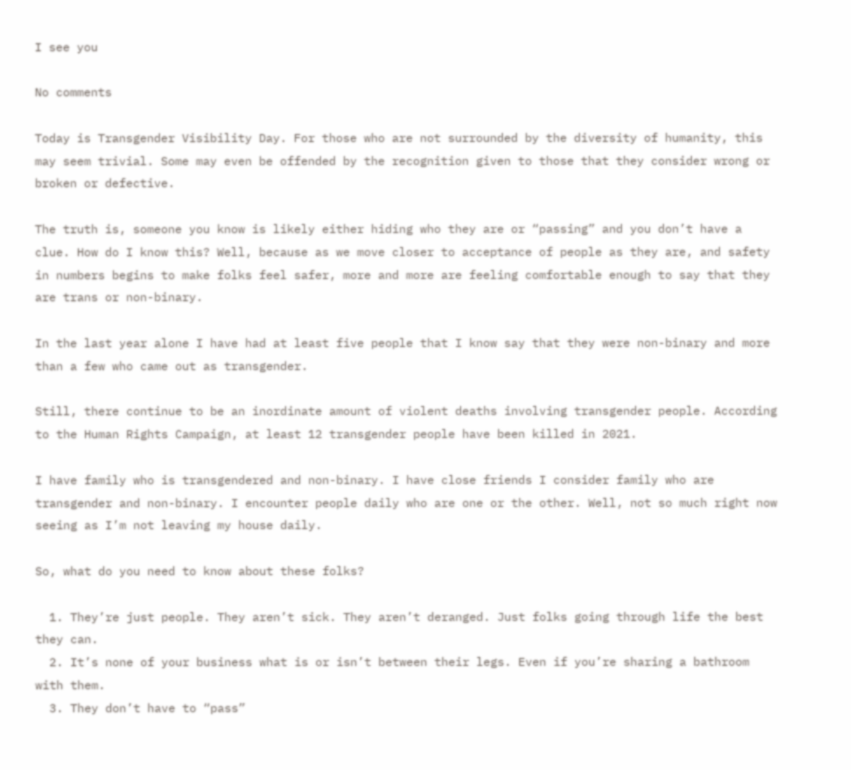I see you

No comments

Today is Transgender Visibility Day. For those who are not surrounded by the diversity of humanity, this may seem trivial. Some may even be offended by the recognition given to those that they consider wrong or broken or defective.

The truth is, someone you know is likely either hiding who they are or “passing” and you don’t have a clue. How do I know this? Well, because as we move closer to acceptance of people as they are, and safety in numbers begins to make folks feel safer, more and more are feeling comfortable enough to say that they are trans or non-binary.

In the last year alone I have had at least five people that I know say that they were non-binary and more than a few who came out as transgender.

Still, there continue to be an inordinate amount of violent deaths involving transgender people. According to the Human Rights Campaign, at least 12 transgender people have been killed in 2021.

I have family who is transgendered and non-binary. I have close friends I consider family who are transgender and non-binary. I encounter people daily who are one or the other. Well, not so much right now seeing as I’m not leaving my house daily.

So, what do you need to know about these folks?

  1. They’re just people. They aren’t sick. They aren’t deranged. Just folks going through life the best they can.
  2. It’s none of your business what is or isn’t between their legs. Even if you’re sharing a bathroom with them.
  3. They don’t have to “pass”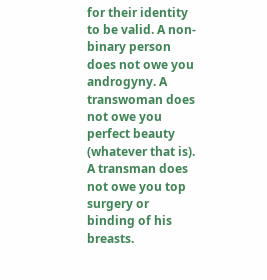for their identity to be valid. A non-binary person does not owe you androgyny. A transwoman does not owe you perfect beauty (whatever that is). A transman does not owe you top surgery or binding of his breasts.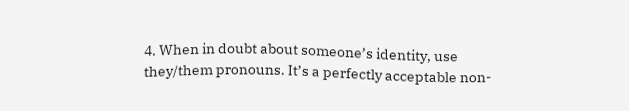4. When in doubt about someone’s identity, use they/them pronouns. It’s a perfectly acceptable non-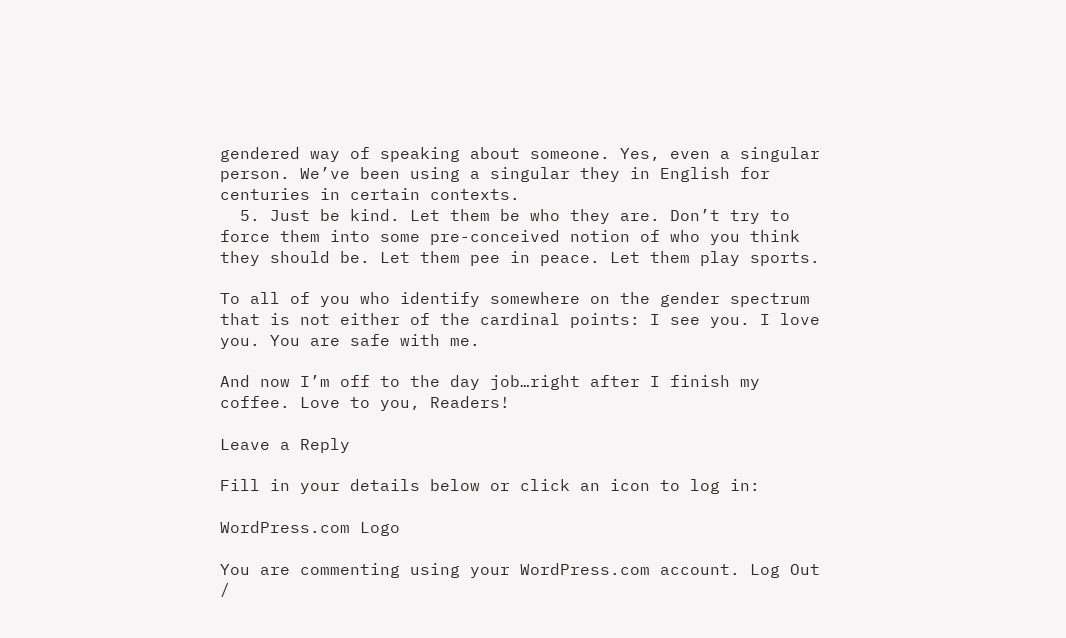gendered way of speaking about someone. Yes, even a singular person. We’ve been using a singular they in English for centuries in certain contexts.
  5. Just be kind. Let them be who they are. Don’t try to force them into some pre-conceived notion of who you think they should be. Let them pee in peace. Let them play sports.

To all of you who identify somewhere on the gender spectrum that is not either of the cardinal points: I see you. I love you. You are safe with me.

And now I’m off to the day job…right after I finish my coffee. Love to you, Readers!

Leave a Reply

Fill in your details below or click an icon to log in:

WordPress.com Logo

You are commenting using your WordPress.com account. Log Out /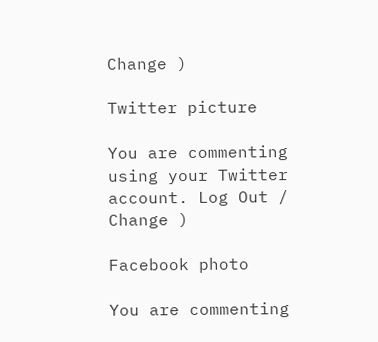Change )

Twitter picture

You are commenting using your Twitter account. Log Out /  Change )

Facebook photo

You are commenting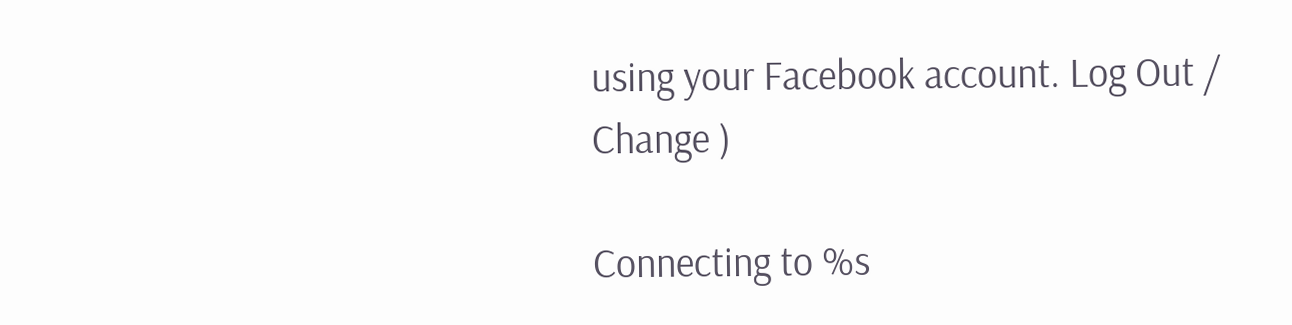using your Facebook account. Log Out /  Change )

Connecting to %s